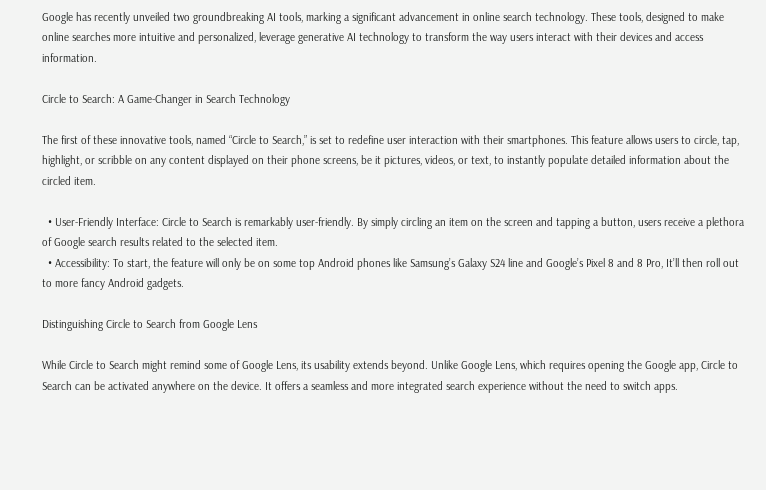Google has recently unveiled two groundbreaking AI tools, marking a significant advancement in online search technology. These tools, designed to make online searches more intuitive and personalized, leverage generative AI technology to transform the way users interact with their devices and access information.

Circle to Search: A Game-Changer in Search Technology

The first of these innovative tools, named “Circle to Search,” is set to redefine user interaction with their smartphones. This feature allows users to circle, tap, highlight, or scribble on any content displayed on their phone screens, be it pictures, videos, or text, to instantly populate detailed information about the circled item.

  • User-Friendly Interface: Circle to Search is remarkably user-friendly. By simply circling an item on the screen and tapping a button, users receive a plethora of Google search results related to the selected item.
  • Accessibility: To start, the feature will only be on some top Android phones like Samsung’s Galaxy S24 line and Google’s Pixel 8 and 8 Pro, It’ll then roll out to more fancy Android gadgets.

Distinguishing Circle to Search from Google Lens

While Circle to Search might remind some of Google Lens, its usability extends beyond. Unlike Google Lens, which requires opening the Google app, Circle to Search can be activated anywhere on the device. It offers a seamless and more integrated search experience without the need to switch apps.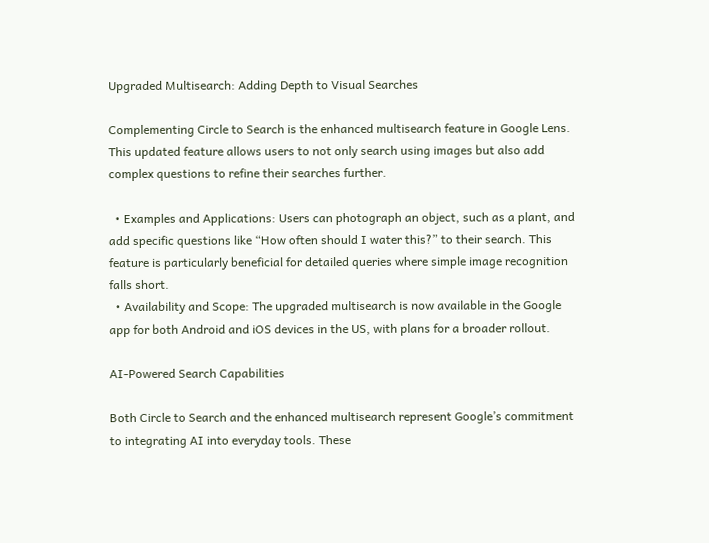Upgraded Multisearch: Adding Depth to Visual Searches

Complementing Circle to Search is the enhanced multisearch feature in Google Lens. This updated feature allows users to not only search using images but also add complex questions to refine their searches further.

  • Examples and Applications: Users can photograph an object, such as a plant, and add specific questions like “How often should I water this?” to their search. This feature is particularly beneficial for detailed queries where simple image recognition falls short.
  • Availability and Scope: The upgraded multisearch is now available in the Google app for both Android and iOS devices in the US, with plans for a broader rollout.

AI-Powered Search Capabilities

Both Circle to Search and the enhanced multisearch represent Google’s commitment to integrating AI into everyday tools. These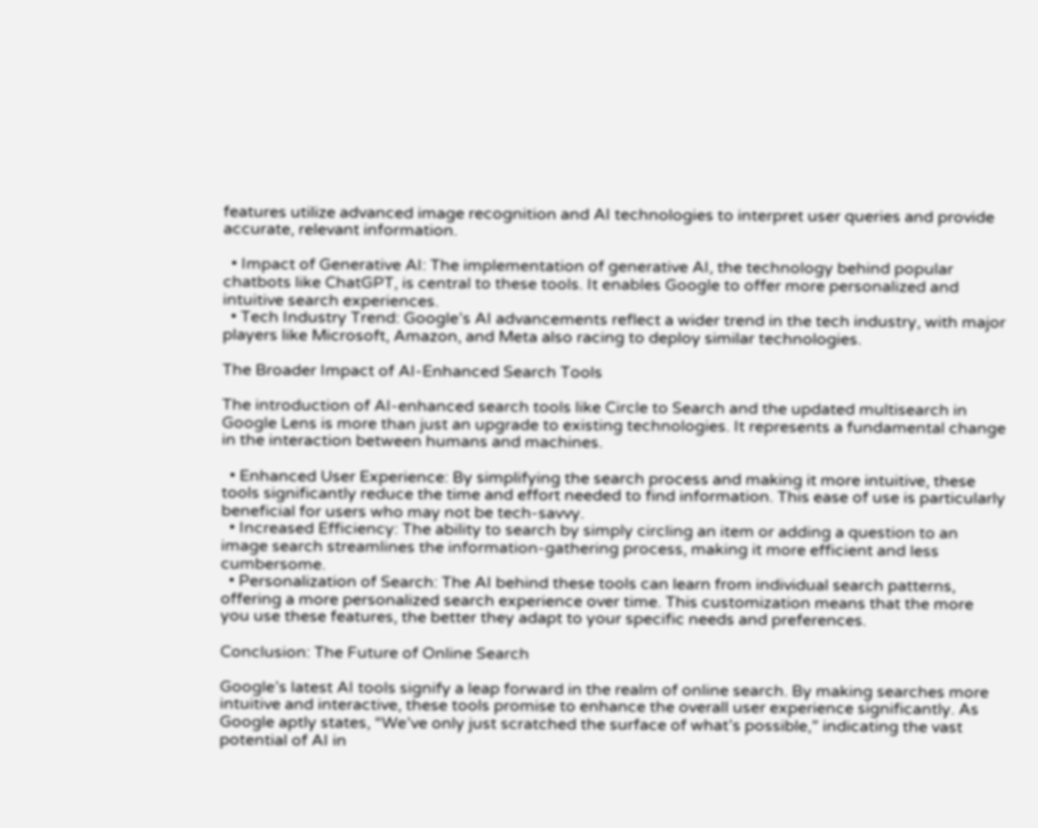features utilize advanced image recognition and AI technologies to interpret user queries and provide accurate, relevant information.

  • Impact of Generative AI: The implementation of generative AI, the technology behind popular chatbots like ChatGPT, is central to these tools. It enables Google to offer more personalized and intuitive search experiences.
  • Tech Industry Trend: Google’s AI advancements reflect a wider trend in the tech industry, with major players like Microsoft, Amazon, and Meta also racing to deploy similar technologies.

The Broader Impact of AI-Enhanced Search Tools

The introduction of AI-enhanced search tools like Circle to Search and the updated multisearch in Google Lens is more than just an upgrade to existing technologies. It represents a fundamental change in the interaction between humans and machines.

  • Enhanced User Experience: By simplifying the search process and making it more intuitive, these tools significantly reduce the time and effort needed to find information. This ease of use is particularly beneficial for users who may not be tech-savvy.
  • Increased Efficiency: The ability to search by simply circling an item or adding a question to an image search streamlines the information-gathering process, making it more efficient and less cumbersome.
  • Personalization of Search: The AI behind these tools can learn from individual search patterns, offering a more personalized search experience over time. This customization means that the more you use these features, the better they adapt to your specific needs and preferences.

Conclusion: The Future of Online Search

Google’s latest AI tools signify a leap forward in the realm of online search. By making searches more intuitive and interactive, these tools promise to enhance the overall user experience significantly. As Google aptly states, “We’ve only just scratched the surface of what’s possible,” indicating the vast potential of AI in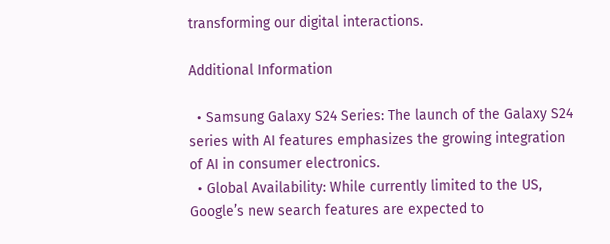transforming our digital interactions.

Additional Information

  • Samsung Galaxy S24 Series: The launch of the Galaxy S24 series with AI features emphasizes the growing integration of AI in consumer electronics.
  • Global Availability: While currently limited to the US, Google’s new search features are expected to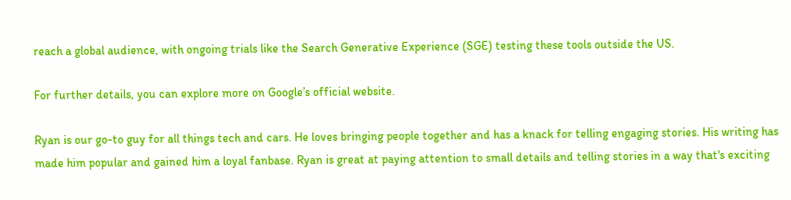reach a global audience, with ongoing trials like the Search Generative Experience (SGE) testing these tools outside the US.

For further details, you can explore more on Google’s official website.

Ryan is our go-to guy for all things tech and cars. He loves bringing people together and has a knack for telling engaging stories. His writing has made him popular and gained him a loyal fanbase. Ryan is great at paying attention to small details and telling stories in a way that's exciting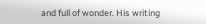and full of wonder. His writing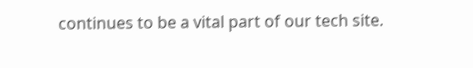continues to be a vital part of our tech site.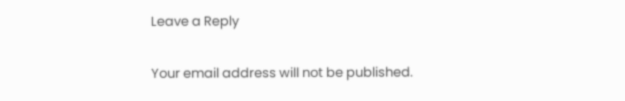Leave a Reply

Your email address will not be published.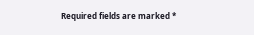Required fields are marked *